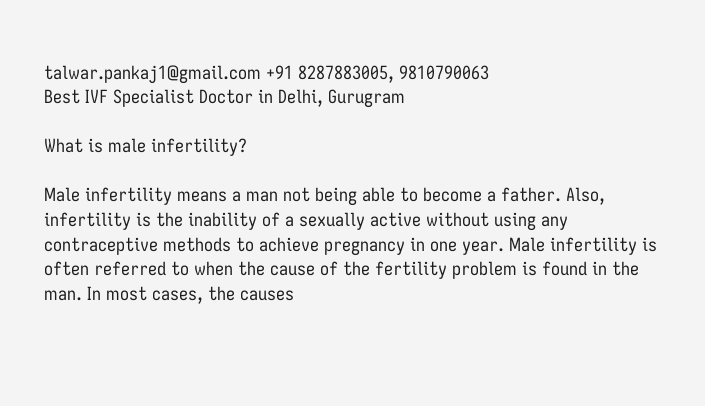talwar.pankaj1@gmail.com +91 8287883005, 9810790063
Best IVF Specialist Doctor in Delhi, Gurugram

What is male infertility?

Male infertility means a man not being able to become a father. Also, infertility is the inability of a sexually active without using any contraceptive methods to achieve pregnancy in one year. Male infertility is often referred to when the cause of the fertility problem is found in the man. In most cases, the causes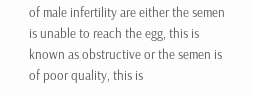of male infertility are either the semen is unable to reach the egg, this is known as obstructive or the semen is of poor quality, this is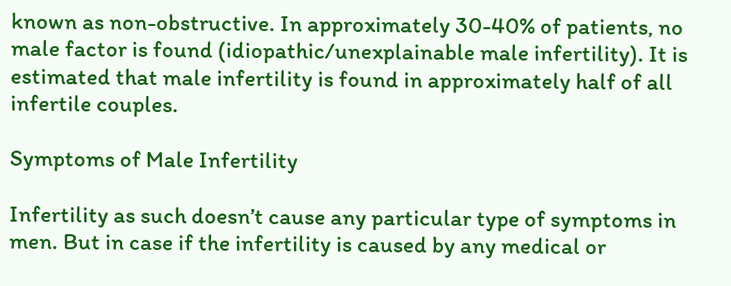known as non-obstructive. In approximately 30-40% of patients, no male factor is found (idiopathic/unexplainable male infertility). It is estimated that male infertility is found in approximately half of all infertile couples.

Symptoms of Male Infertility

Infertility as such doesn’t cause any particular type of symptoms in men. But in case if the infertility is caused by any medical or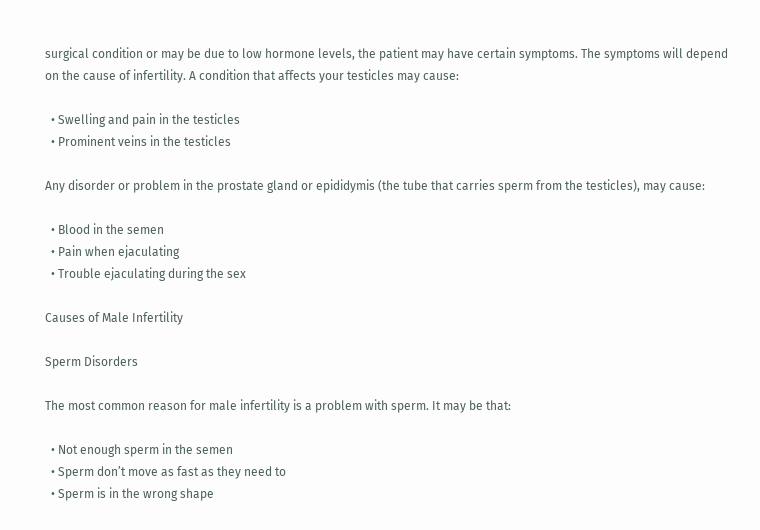surgical condition or may be due to low hormone levels, the patient may have certain symptoms. The symptoms will depend on the cause of infertility. A condition that affects your testicles may cause:

  • Swelling and pain in the testicles
  • Prominent veins in the testicles

Any disorder or problem in the prostate gland or epididymis (the tube that carries sperm from the testicles), may cause:

  • Blood in the semen
  • Pain when ejaculating
  • Trouble ejaculating during the sex

Causes of Male Infertility

Sperm Disorders

The most common reason for male infertility is a problem with sperm. It may be that:

  • Not enough sperm in the semen
  • Sperm don’t move as fast as they need to
  • Sperm is in the wrong shape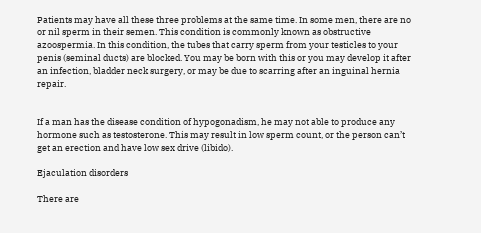Patients may have all these three problems at the same time. In some men, there are no or nil sperm in their semen. This condition is commonly known as obstructive azoospermia. In this condition, the tubes that carry sperm from your testicles to your penis (seminal ducts) are blocked. You may be born with this or you may develop it after an infection, bladder neck surgery, or may be due to scarring after an inguinal hernia repair.


If a man has the disease condition of hypogonadism, he may not able to produce any hormone such as testosterone. This may result in low sperm count, or the person can’t get an erection and have low sex drive (libido).

Ejaculation disorders

There are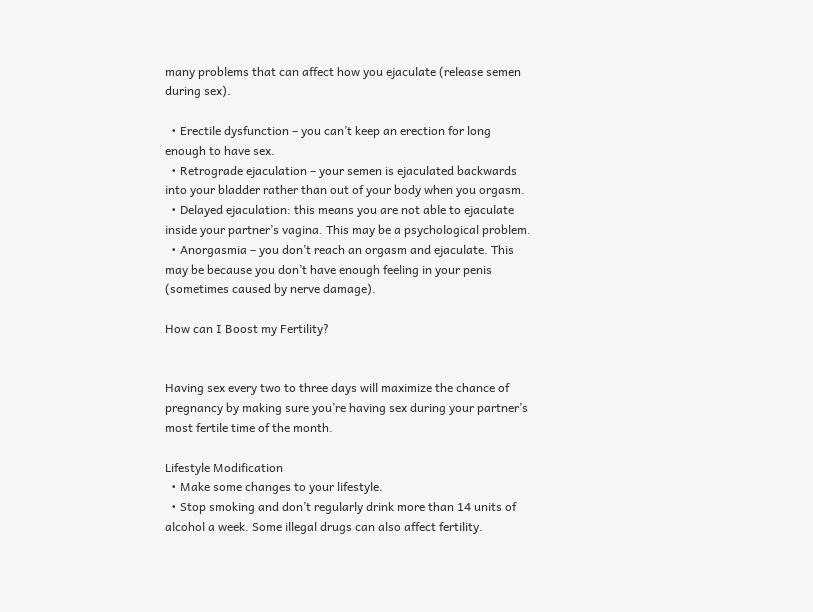many problems that can affect how you ejaculate (release semen during sex).

  • Erectile dysfunction – you can’t keep an erection for long enough to have sex.
  • Retrograde ejaculation – your semen is ejaculated backwards into your bladder rather than out of your body when you orgasm.
  • Delayed ejaculation: this means you are not able to ejaculate inside your partner’s vagina. This may be a psychological problem.
  • Anorgasmia – you don’t reach an orgasm and ejaculate. This may be because you don’t have enough feeling in your penis (sometimes caused by nerve damage).

How can I Boost my Fertility?


Having sex every two to three days will maximize the chance of pregnancy by making sure you’re having sex during your partner’s most fertile time of the month.

Lifestyle Modification
  • Make some changes to your lifestyle.
  • Stop smoking and don’t regularly drink more than 14 units of alcohol a week. Some illegal drugs can also affect fertility.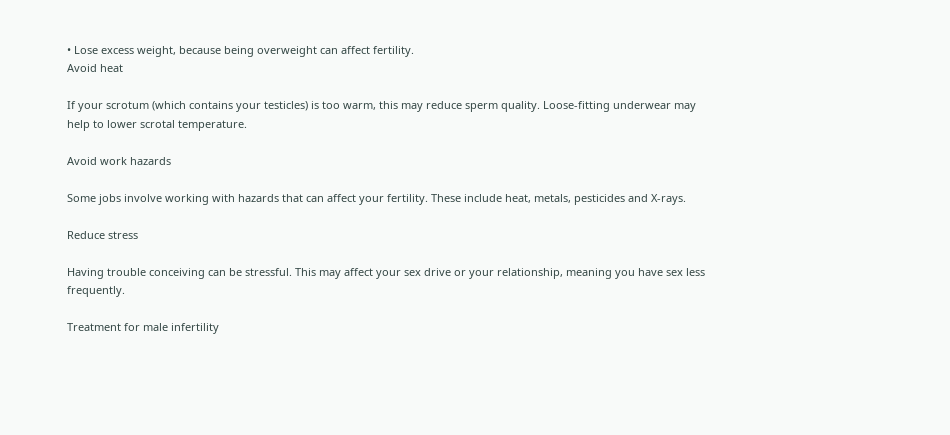• Lose excess weight, because being overweight can affect fertility.
Avoid heat

If your scrotum (which contains your testicles) is too warm, this may reduce sperm quality. Loose-fitting underwear may help to lower scrotal temperature.

Avoid work hazards

Some jobs involve working with hazards that can affect your fertility. These include heat, metals, pesticides and X-rays.

Reduce stress

Having trouble conceiving can be stressful. This may affect your sex drive or your relationship, meaning you have sex less frequently.

Treatment for male infertility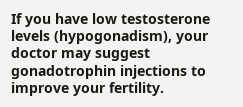If you have low testosterone levels (hypogonadism), your doctor may suggest gonadotrophin injections to improve your fertility.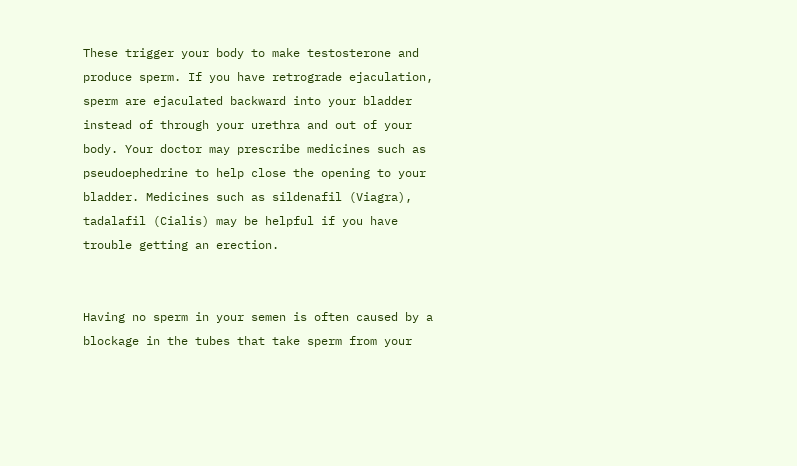These trigger your body to make testosterone and produce sperm. If you have retrograde ejaculation, sperm are ejaculated backward into your bladder instead of through your urethra and out of your body. Your doctor may prescribe medicines such as pseudoephedrine to help close the opening to your bladder. Medicines such as sildenafil (Viagra), tadalafil (Cialis) may be helpful if you have trouble getting an erection.


Having no sperm in your semen is often caused by a blockage in the tubes that take sperm from your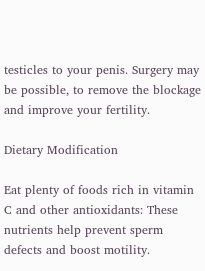testicles to your penis. Surgery may be possible, to remove the blockage and improve your fertility.

Dietary Modification

Eat plenty of foods rich in vitamin C and other antioxidants: These nutrients help prevent sperm defects and boost motility.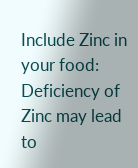Include Zinc in your food:  Deficiency of Zinc may lead to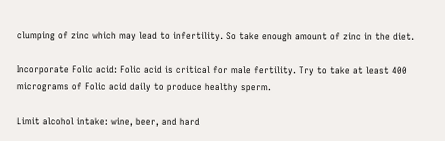clumping of zinc which may lead to infertility. So take enough amount of zinc in the diet.

Incorporate Folic acid: Folic acid is critical for male fertility. Try to take at least 400 micrograms of Folic acid daily to produce healthy sperm.

Limit alcohol intake: wine, beer, and hard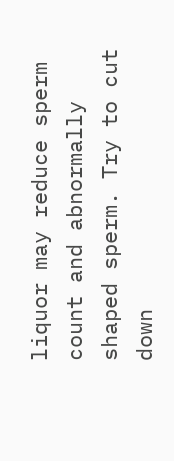liquor may reduce sperm count and abnormally shaped sperm. Try to cut down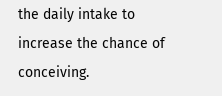the daily intake to increase the chance of conceiving.